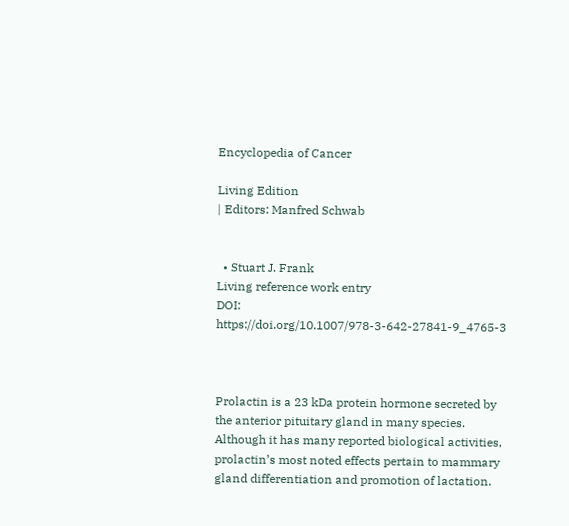Encyclopedia of Cancer

Living Edition
| Editors: Manfred Schwab


  • Stuart J. Frank
Living reference work entry
DOI: https://doi.org/10.1007/978-3-642-27841-9_4765-3



Prolactin is a 23 kDa protein hormone secreted by the anterior pituitary gland in many species. Although it has many reported biological activities, prolactin’s most noted effects pertain to mammary gland differentiation and promotion of lactation.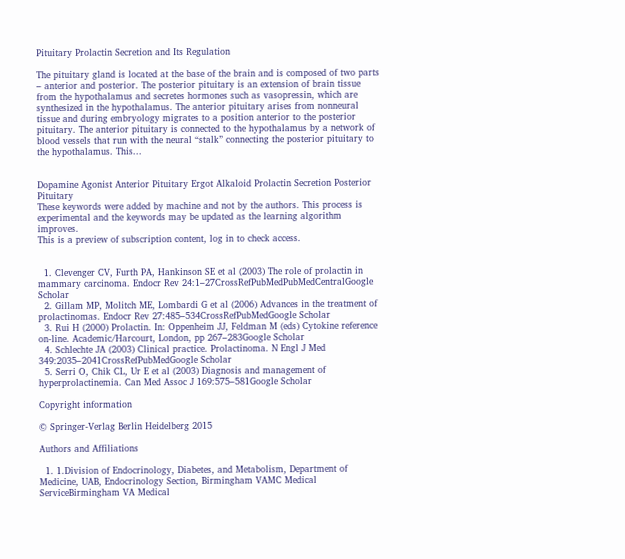Pituitary Prolactin Secretion and Its Regulation

The pituitary gland is located at the base of the brain and is composed of two parts – anterior and posterior. The posterior pituitary is an extension of brain tissue from the hypothalamus and secretes hormones such as vasopressin, which are synthesized in the hypothalamus. The anterior pituitary arises from nonneural tissue and during embryology migrates to a position anterior to the posterior pituitary. The anterior pituitary is connected to the hypothalamus by a network of blood vessels that run with the neural “stalk” connecting the posterior pituitary to the hypothalamus. This...


Dopamine Agonist Anterior Pituitary Ergot Alkaloid Prolactin Secretion Posterior Pituitary
These keywords were added by machine and not by the authors. This process is experimental and the keywords may be updated as the learning algorithm improves.
This is a preview of subscription content, log in to check access.


  1. Clevenger CV, Furth PA, Hankinson SE et al (2003) The role of prolactin in mammary carcinoma. Endocr Rev 24:1–27CrossRefPubMedPubMedCentralGoogle Scholar
  2. Gillam MP, Molitch ME, Lombardi G et al (2006) Advances in the treatment of prolactinomas. Endocr Rev 27:485–534CrossRefPubMedGoogle Scholar
  3. Rui H (2000) Prolactin. In: Oppenheim JJ, Feldman M (eds) Cytokine reference on-line. Academic/Harcourt, London, pp 267–283Google Scholar
  4. Schlechte JA (2003) Clinical practice. Prolactinoma. N Engl J Med 349:2035–2041CrossRefPubMedGoogle Scholar
  5. Serri O, Chik CL, Ur E et al (2003) Diagnosis and management of hyperprolactinemia. Can Med Assoc J 169:575–581Google Scholar

Copyright information

© Springer-Verlag Berlin Heidelberg 2015

Authors and Affiliations

  1. 1.Division of Endocrinology, Diabetes, and Metabolism, Department of Medicine, UAB, Endocrinology Section, Birmingham VAMC Medical ServiceBirmingham VA Medical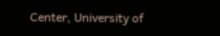Center, University of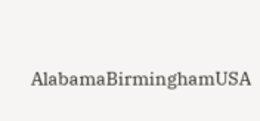AlabamaBirminghamUSA